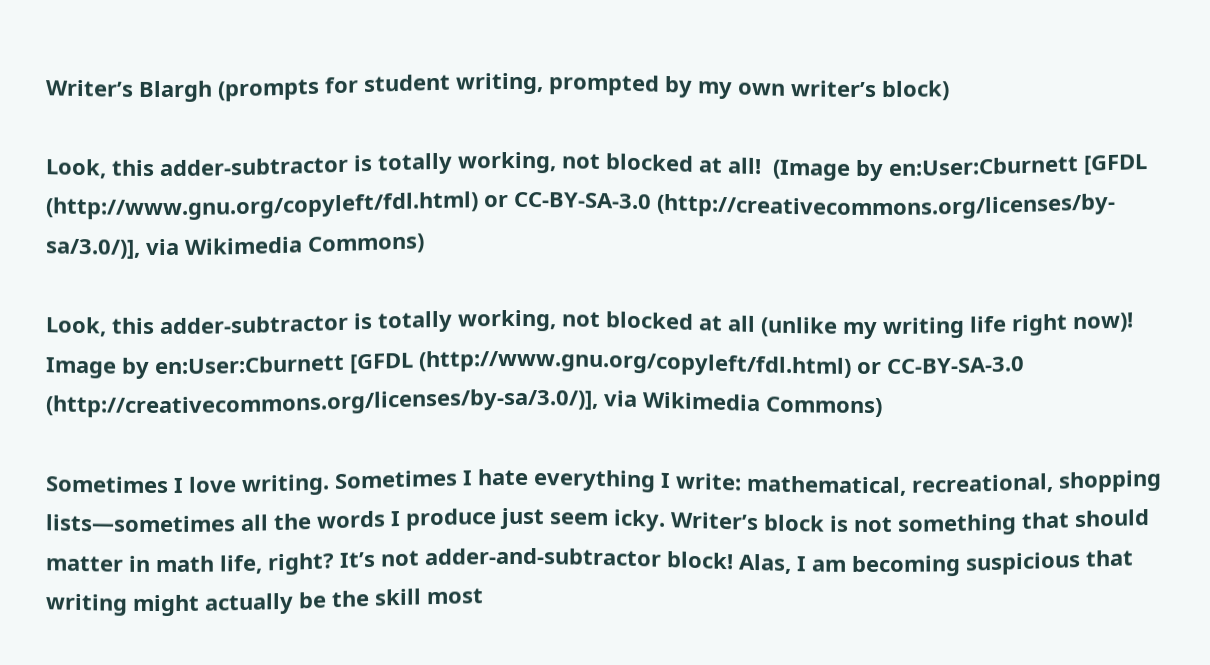Writer’s Blargh (prompts for student writing, prompted by my own writer’s block)

Look, this adder-subtractor is totally working, not blocked at all!  (Image by en:User:Cburnett [GFDL (http://www.gnu.org/copyleft/fdl.html) or CC-BY-SA-3.0 (http://creativecommons.org/licenses/by-sa/3.0/)], via Wikimedia Commons)

Look, this adder-subtractor is totally working, not blocked at all (unlike my writing life right now)!  Image by en:User:Cburnett [GFDL (http://www.gnu.org/copyleft/fdl.html) or CC-BY-SA-3.0 (http://creativecommons.org/licenses/by-sa/3.0/)], via Wikimedia Commons)

Sometimes I love writing. Sometimes I hate everything I write: mathematical, recreational, shopping lists—sometimes all the words I produce just seem icky. Writer’s block is not something that should matter in math life, right? It’s not adder-and-subtractor block! Alas, I am becoming suspicious that writing might actually be the skill most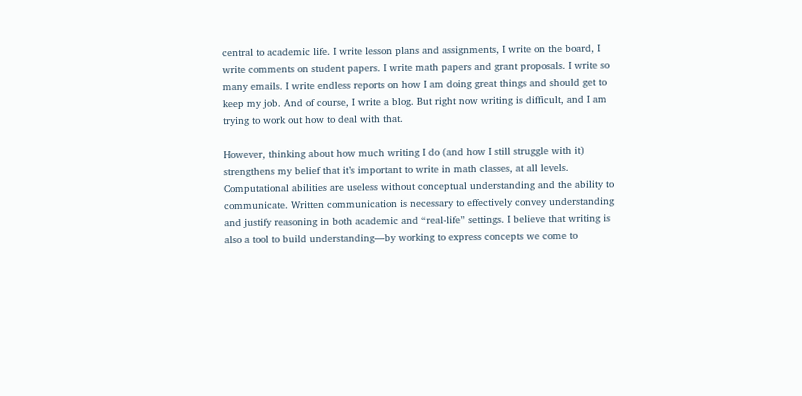central to academic life. I write lesson plans and assignments, I write on the board, I write comments on student papers. I write math papers and grant proposals. I write so many emails. I write endless reports on how I am doing great things and should get to keep my job. And of course, I write a blog. But right now writing is difficult, and I am trying to work out how to deal with that.

However, thinking about how much writing I do (and how I still struggle with it) strengthens my belief that it’s important to write in math classes, at all levels. Computational abilities are useless without conceptual understanding and the ability to communicate. Written communication is necessary to effectively convey understanding and justify reasoning in both academic and “real-life” settings. I believe that writing is also a tool to build understanding—by working to express concepts we come to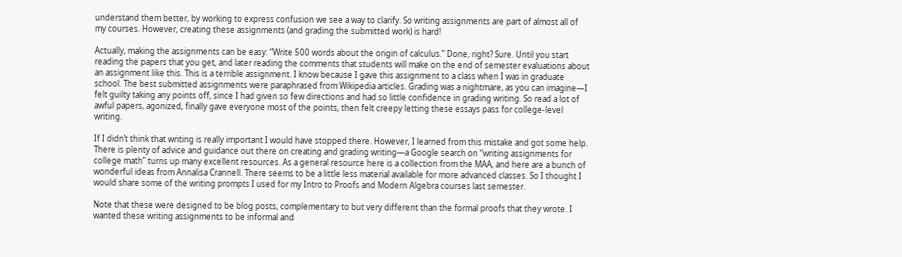understand them better, by working to express confusion we see a way to clarify. So writing assignments are part of almost all of my courses. However, creating these assignments (and grading the submitted work) is hard!

Actually, making the assignments can be easy: “Write 500 words about the origin of calculus.” Done, right? Sure. Until you start reading the papers that you get, and later reading the comments that students will make on the end of semester evaluations about an assignment like this. This is a terrible assignment. I know because I gave this assignment to a class when I was in graduate school. The best submitted assignments were paraphrased from Wikipedia articles. Grading was a nightmare, as you can imagine—I felt guilty taking any points off, since I had given so few directions and had so little confidence in grading writing. So read a lot of awful papers, agonized, finally gave everyone most of the points, then felt creepy letting these essays pass for college-level writing.

If I didn’t think that writing is really important I would have stopped there. However, I learned from this mistake and got some help. There is plenty of advice and guidance out there on creating and grading writing—a Google search on “writing assignments for college math” turns up many excellent resources. As a general resource here is a collection from the MAA, and here are a bunch of wonderful ideas from Annalisa Crannell. There seems to be a little less material available for more advanced classes. So I thought I would share some of the writing prompts I used for my Intro to Proofs and Modern Algebra courses last semester.

Note that these were designed to be blog posts, complementary to but very different than the formal proofs that they wrote. I wanted these writing assignments to be informal and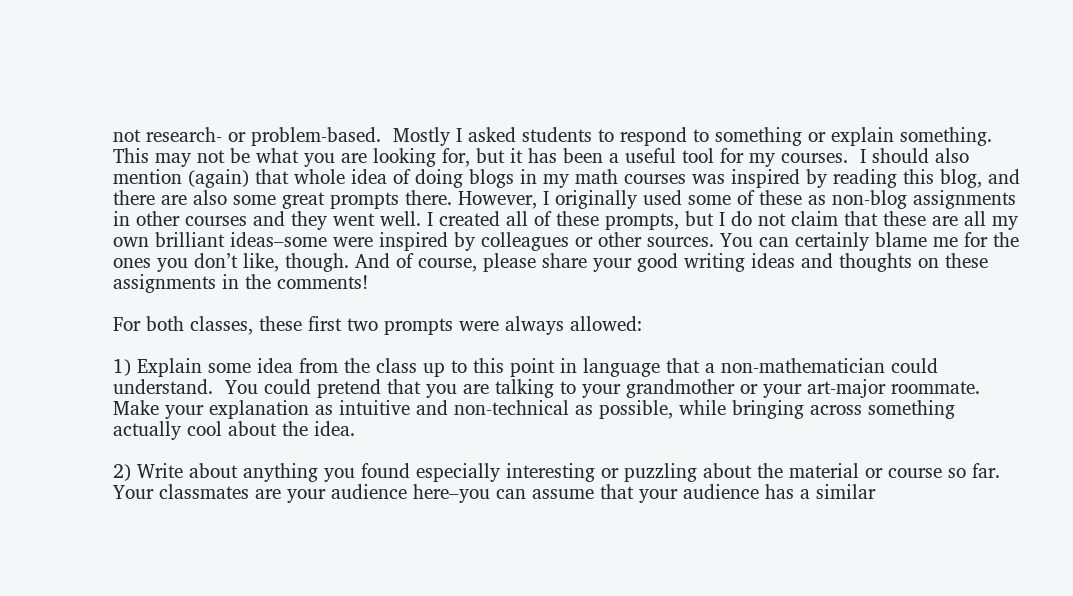not research- or problem-based.  Mostly I asked students to respond to something or explain something.  This may not be what you are looking for, but it has been a useful tool for my courses.  I should also mention (again) that whole idea of doing blogs in my math courses was inspired by reading this blog, and there are also some great prompts there. However, I originally used some of these as non-blog assignments in other courses and they went well. I created all of these prompts, but I do not claim that these are all my own brilliant ideas–some were inspired by colleagues or other sources. You can certainly blame me for the ones you don’t like, though. And of course, please share your good writing ideas and thoughts on these assignments in the comments!

For both classes, these first two prompts were always allowed:

1) Explain some idea from the class up to this point in language that a non-mathematician could understand.  You could pretend that you are talking to your grandmother or your art-major roommate.  Make your explanation as intuitive and non-technical as possible, while bringing across something actually cool about the idea.

2) Write about anything you found especially interesting or puzzling about the material or course so far.  Your classmates are your audience here–you can assume that your audience has a similar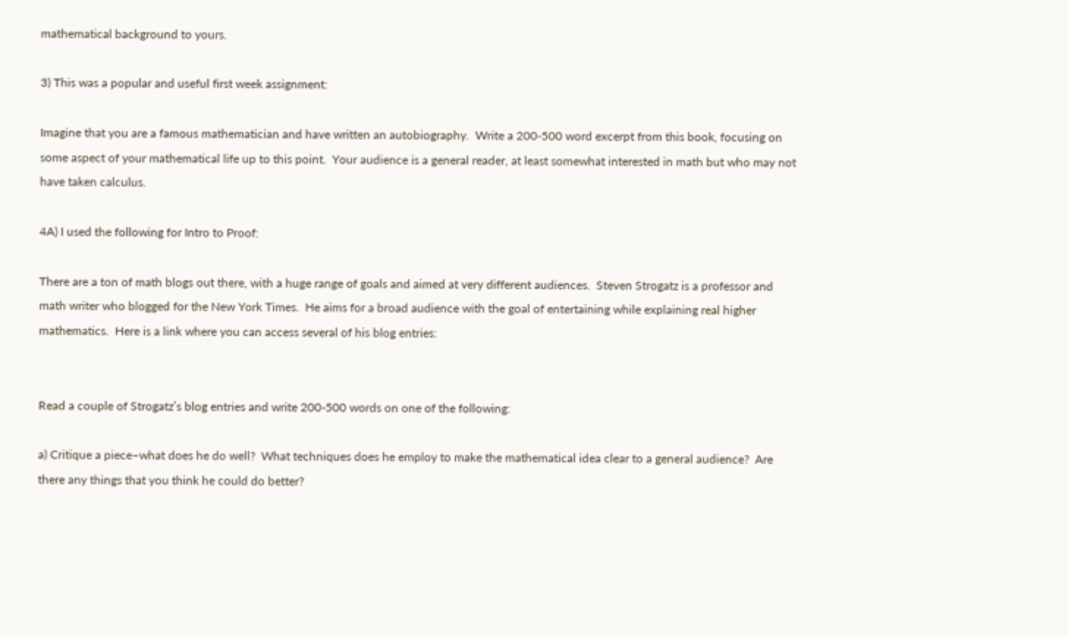mathematical background to yours.

3) This was a popular and useful first week assignment:

Imagine that you are a famous mathematician and have written an autobiography.  Write a 200-500 word excerpt from this book, focusing on some aspect of your mathematical life up to this point.  Your audience is a general reader, at least somewhat interested in math but who may not have taken calculus.

4A) I used the following for Intro to Proof:

There are a ton of math blogs out there, with a huge range of goals and aimed at very different audiences.  Steven Strogatz is a professor and math writer who blogged for the New York Times.  He aims for a broad audience with the goal of entertaining while explaining real higher mathematics.  Here is a link where you can access several of his blog entries:


Read a couple of Strogatz’s blog entries and write 200-500 words on one of the following:

a) Critique a piece–what does he do well?  What techniques does he employ to make the mathematical idea clear to a general audience?  Are there any things that you think he could do better?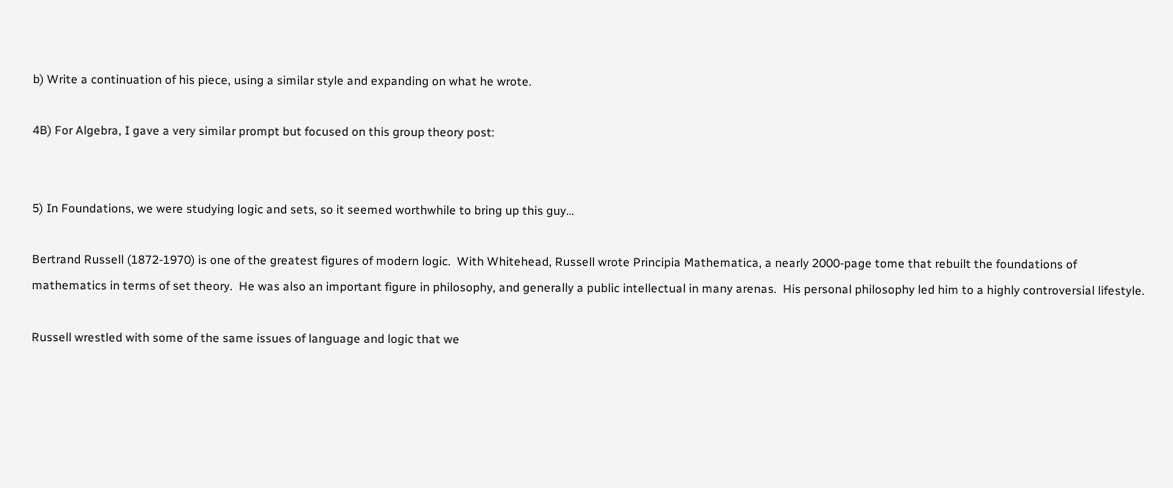b) Write a continuation of his piece, using a similar style and expanding on what he wrote.

4B) For Algebra, I gave a very similar prompt but focused on this group theory post:


5) In Foundations, we were studying logic and sets, so it seemed worthwhile to bring up this guy…

Bertrand Russell (1872-1970) is one of the greatest figures of modern logic.  With Whitehead, Russell wrote Principia Mathematica, a nearly 2000-page tome that rebuilt the foundations of mathematics in terms of set theory.  He was also an important figure in philosophy, and generally a public intellectual in many arenas.  His personal philosophy led him to a highly controversial lifestyle.

Russell wrestled with some of the same issues of language and logic that we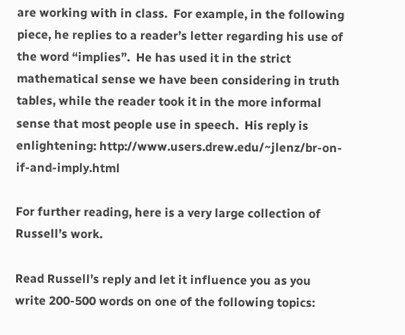are working with in class.  For example, in the following piece, he replies to a reader’s letter regarding his use of the word “implies”.  He has used it in the strict mathematical sense we have been considering in truth tables, while the reader took it in the more informal sense that most people use in speech.  His reply is enlightening: http://www.users.drew.edu/~jlenz/br-on-if-and-imply.html

For further reading, here is a very large collection of Russell’s work.

Read Russell’s reply and let it influence you as you write 200-500 words on one of the following topics: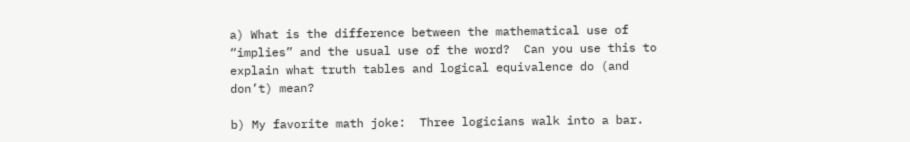a) What is the difference between the mathematical use of “implies” and the usual use of the word?  Can you use this to explain what truth tables and logical equivalence do (and don’t) mean?

b) My favorite math joke:  Three logicians walk into a bar.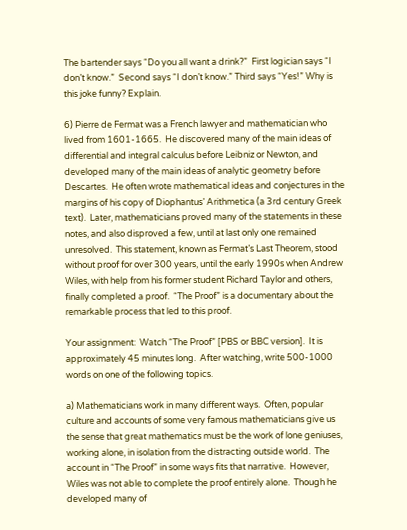The bartender says “Do you all want a drink?”  First logician says “I don’t know.”  Second says “I don’t know.” Third says “Yes!” Why is this joke funny? Explain.

6) Pierre de Fermat was a French lawyer and mathematician who lived from 1601-1665.  He discovered many of the main ideas of differential and integral calculus before Leibniz or Newton, and developed many of the main ideas of analytic geometry before Descartes.  He often wrote mathematical ideas and conjectures in the margins of his copy of Diophantus’ Arithmetica (a 3rd century Greek text).  Later, mathematicians proved many of the statements in these notes, and also disproved a few, until at last only one remained unresolved.  This statement, known as Fermat’s Last Theorem, stood without proof for over 300 years, until the early 1990s when Andrew Wiles, with help from his former student Richard Taylor and others, finally completed a proof.  “The Proof” is a documentary about the remarkable process that led to this proof.

Your assignment:  Watch “The Proof” [PBS or BBC version].  It is approximately 45 minutes long.  After watching, write 500-1000 words on one of the following topics.

a) Mathematicians work in many different ways.  Often, popular culture and accounts of some very famous mathematicians give us the sense that great mathematics must be the work of lone geniuses, working alone, in isolation from the distracting outside world.  The account in “The Proof” in some ways fits that narrative.  However, Wiles was not able to complete the proof entirely alone.  Though he developed many of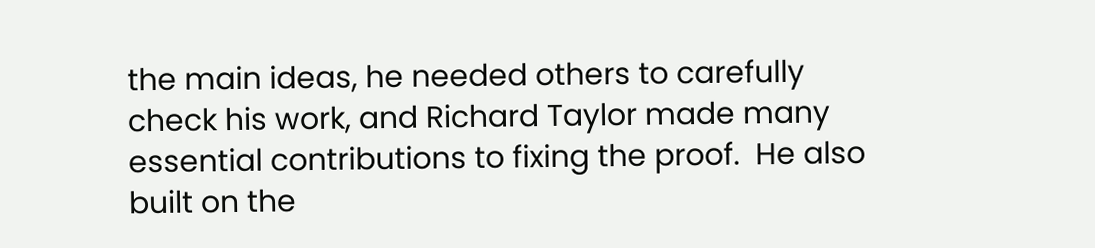the main ideas, he needed others to carefully check his work, and Richard Taylor made many essential contributions to fixing the proof.  He also built on the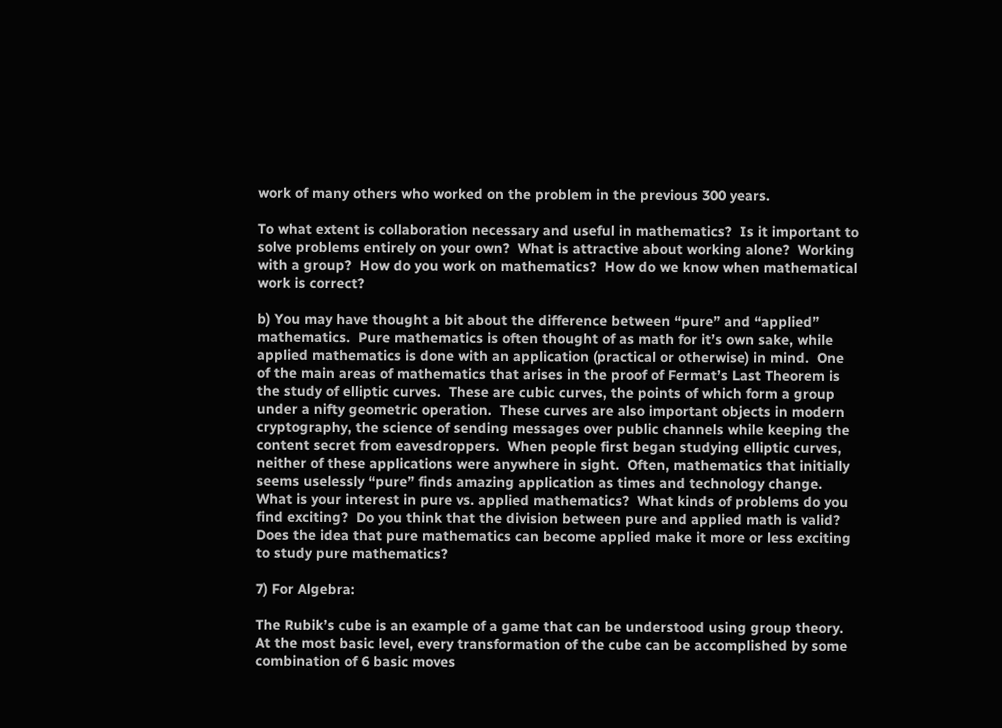work of many others who worked on the problem in the previous 300 years.

To what extent is collaboration necessary and useful in mathematics?  Is it important to solve problems entirely on your own?  What is attractive about working alone?  Working with a group?  How do you work on mathematics?  How do we know when mathematical work is correct?

b) You may have thought a bit about the difference between “pure” and “applied” mathematics.  Pure mathematics is often thought of as math for it’s own sake, while applied mathematics is done with an application (practical or otherwise) in mind.  One of the main areas of mathematics that arises in the proof of Fermat’s Last Theorem is the study of elliptic curves.  These are cubic curves, the points of which form a group under a nifty geometric operation.  These curves are also important objects in modern cryptography, the science of sending messages over public channels while keeping the content secret from eavesdroppers.  When people first began studying elliptic curves, neither of these applications were anywhere in sight.  Often, mathematics that initially seems uselessly “pure” finds amazing application as times and technology change.  What is your interest in pure vs. applied mathematics?  What kinds of problems do you find exciting?  Do you think that the division between pure and applied math is valid?  Does the idea that pure mathematics can become applied make it more or less exciting to study pure mathematics?

7) For Algebra:

The Rubik’s cube is an example of a game that can be understood using group theory. At the most basic level, every transformation of the cube can be accomplished by some combination of 6 basic moves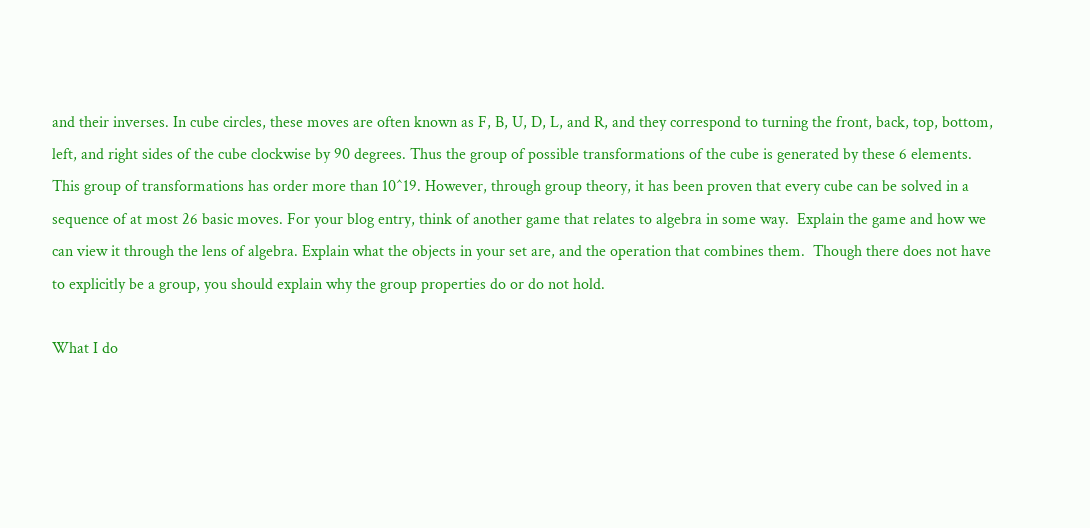and their inverses. In cube circles, these moves are often known as F, B, U, D, L, and R, and they correspond to turning the front, back, top, bottom, left, and right sides of the cube clockwise by 90 degrees. Thus the group of possible transformations of the cube is generated by these 6 elements. This group of transformations has order more than 10^19. However, through group theory, it has been proven that every cube can be solved in a sequence of at most 26 basic moves. For your blog entry, think of another game that relates to algebra in some way.  Explain the game and how we can view it through the lens of algebra. Explain what the objects in your set are, and the operation that combines them.  Though there does not have to explicitly be a group, you should explain why the group properties do or do not hold.

What I do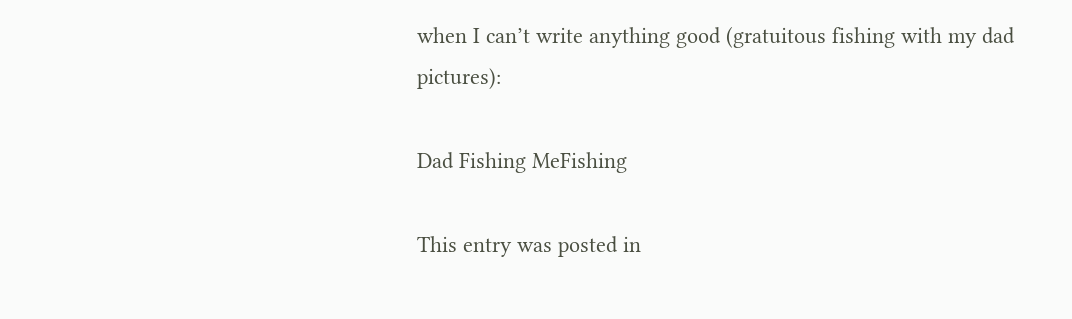when I can’t write anything good (gratuitous fishing with my dad pictures):

Dad Fishing MeFishing

This entry was posted in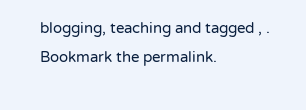blogging, teaching and tagged , . Bookmark the permalink.